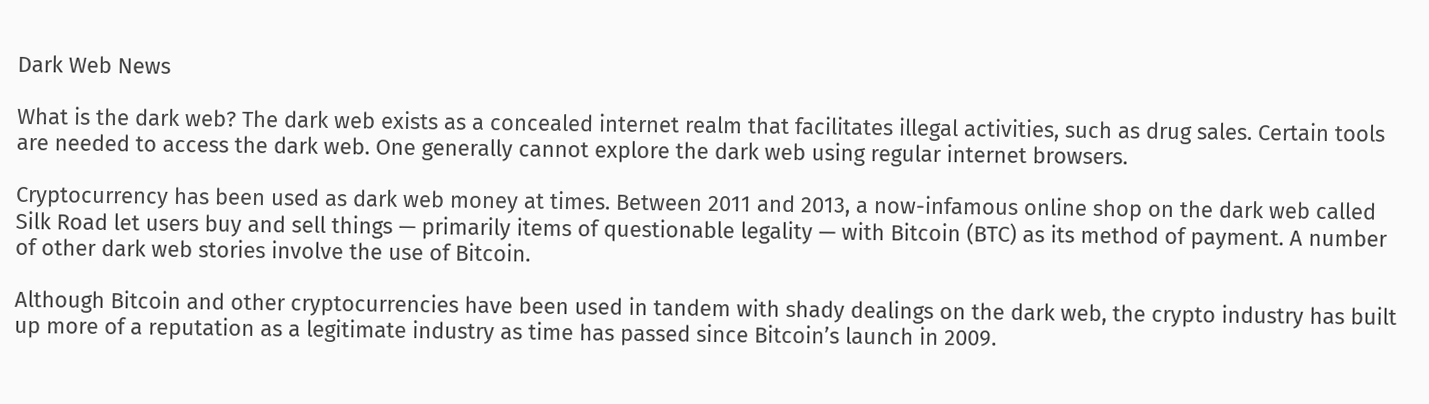Dark Web News

What is the dark web? The dark web exists as a concealed internet realm that facilitates illegal activities, such as drug sales. Certain tools are needed to access the dark web. One generally cannot explore the dark web using regular internet browsers.

Cryptocurrency has been used as dark web money at times. Between 2011 and 2013, a now-infamous online shop on the dark web called Silk Road let users buy and sell things — primarily items of questionable legality — with Bitcoin (BTC) as its method of payment. A number of other dark web stories involve the use of Bitcoin.

Although Bitcoin and other cryptocurrencies have been used in tandem with shady dealings on the dark web, the crypto industry has built up more of a reputation as a legitimate industry as time has passed since Bitcoin’s launch in 2009.